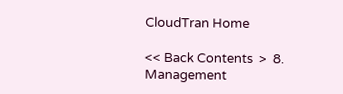CloudTran Home

<< Back Contents  >  8.  Management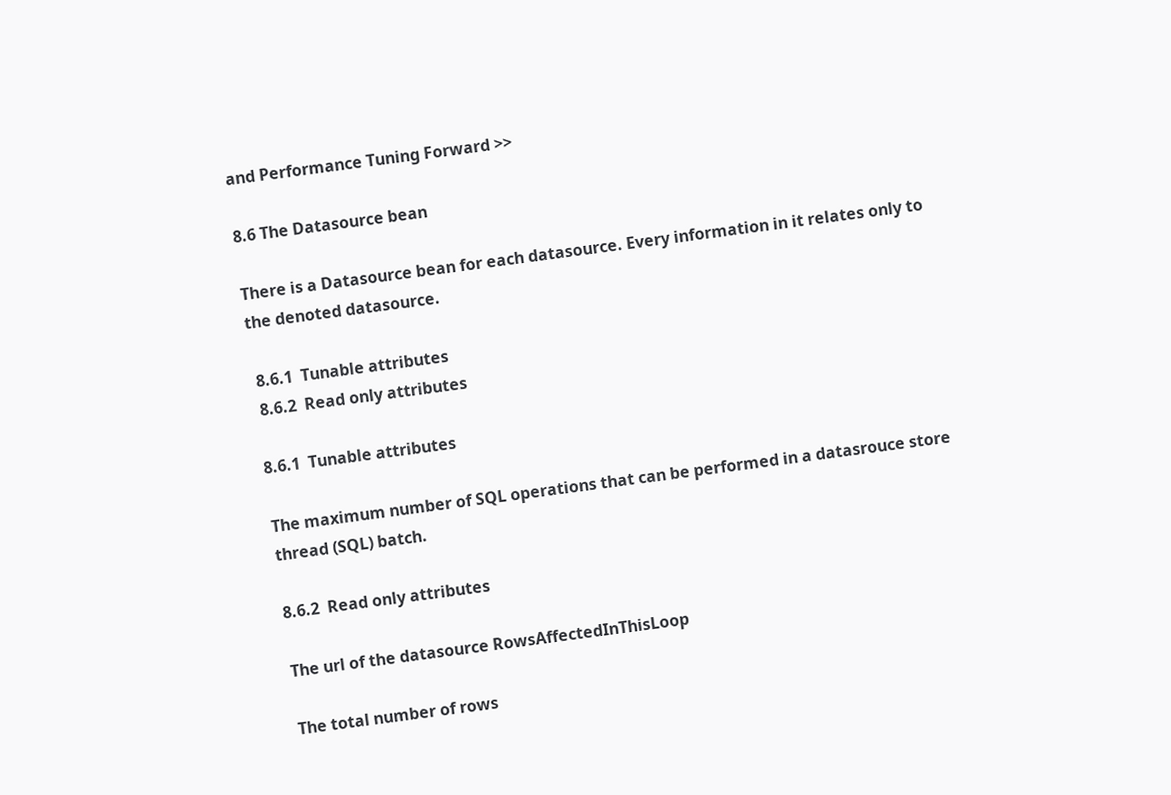and Performance Tuning Forward >>

8.6 The Datasource bean

There is a Datasource bean for each datasource. Every information in it relates only to the denoted datasource.

 8.6.1  Tunable attributes
 8.6.2  Read only attributes

8.6.1  Tunable attributes

The maximum number of SQL operations that can be performed in a datasrouce store thread (SQL) batch.

8.6.2  Read only attributes

The url of the datasource RowsAffectedInThisLoop

The total number of rows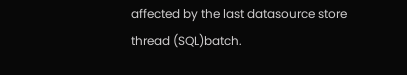affected by the last datasource store thread (SQL)batch.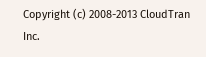Copyright (c) 2008-2013 CloudTran Inc.